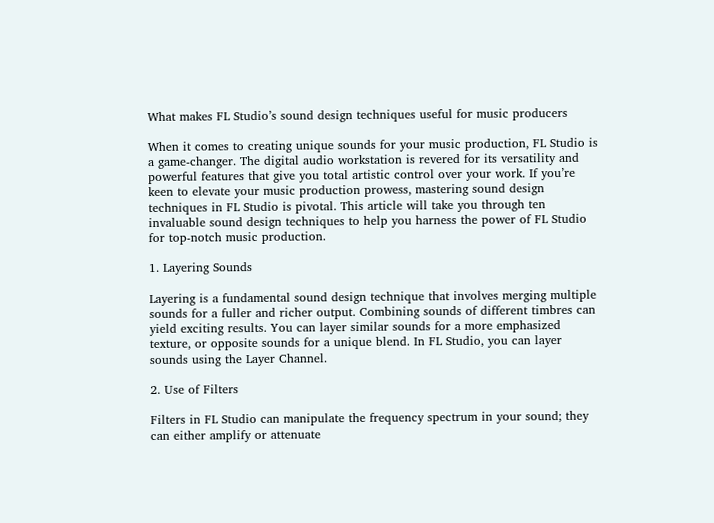What makes FL Studio’s sound design techniques useful for music producers

When it comes to creating unique sounds for your music production, FL Studio is a game-changer. The digital audio workstation is revered for its versatility and powerful features that give you total artistic control over your work. If you’re keen to elevate your music production prowess, mastering sound design techniques in FL Studio is pivotal. This article will take you through ten invaluable sound design techniques to help you harness the power of FL Studio for top-notch music production.

1. Layering Sounds

Layering is a fundamental sound design technique that involves merging multiple sounds for a fuller and richer output. Combining sounds of different timbres can yield exciting results. You can layer similar sounds for a more emphasized texture, or opposite sounds for a unique blend. In FL Studio, you can layer sounds using the Layer Channel.

2. Use of Filters

Filters in FL Studio can manipulate the frequency spectrum in your sound; they can either amplify or attenuate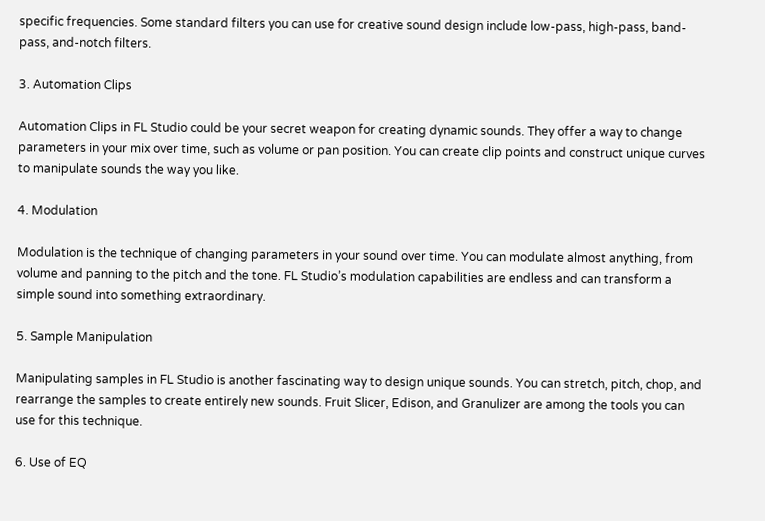specific frequencies. Some standard filters you can use for creative sound design include low-pass, high-pass, band-pass, and-notch filters.

3. Automation Clips

Automation Clips in FL Studio could be your secret weapon for creating dynamic sounds. They offer a way to change parameters in your mix over time, such as volume or pan position. You can create clip points and construct unique curves to manipulate sounds the way you like.

4. Modulation

Modulation is the technique of changing parameters in your sound over time. You can modulate almost anything, from volume and panning to the pitch and the tone. FL Studio’s modulation capabilities are endless and can transform a simple sound into something extraordinary.

5. Sample Manipulation

Manipulating samples in FL Studio is another fascinating way to design unique sounds. You can stretch, pitch, chop, and rearrange the samples to create entirely new sounds. Fruit Slicer, Edison, and Granulizer are among the tools you can use for this technique.

6. Use of EQ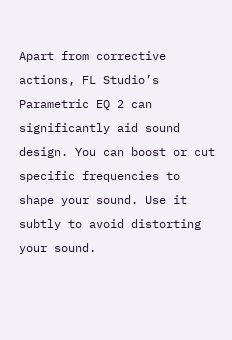Apart from corrective actions, FL Studio’s Parametric EQ 2 can significantly aid sound design. You can boost or cut specific frequencies to shape your sound. Use it subtly to avoid distorting your sound.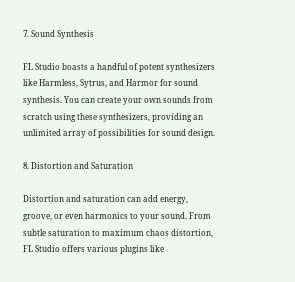7. Sound Synthesis

FL Studio boasts a handful of potent synthesizers like Harmless, Sytrus, and Harmor for sound synthesis. You can create your own sounds from scratch using these synthesizers, providing an unlimited array of possibilities for sound design.

8. Distortion and Saturation

Distortion and saturation can add energy, groove, or even harmonics to your sound. From subtle saturation to maximum chaos distortion, FL Studio offers various plugins like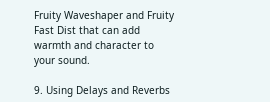Fruity Waveshaper and Fruity Fast Dist that can add warmth and character to your sound.

9. Using Delays and Reverbs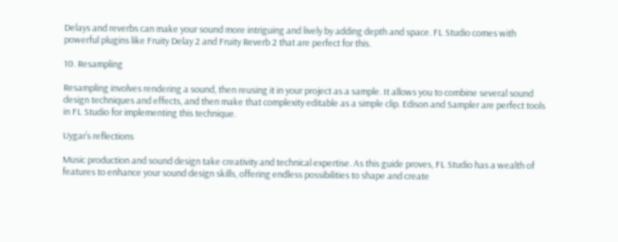Delays and reverbs can make your sound more intriguing and lively by adding depth and space. FL Studio comes with powerful plugins like Fruity Delay 2 and Fruity Reverb 2 that are perfect for this.

10. Resampling

Resampling involves rendering a sound, then reusing it in your project as a sample. It allows you to combine several sound design techniques and effects, and then make that complexity editable as a simple clip. Edison and Sampler are perfect tools in FL Studio for implementing this technique.

Uygar’s reflections

Music production and sound design take creativity and technical expertise. As this guide proves, FL Studio has a wealth of features to enhance your sound design skills, offering endless possibilities to shape and create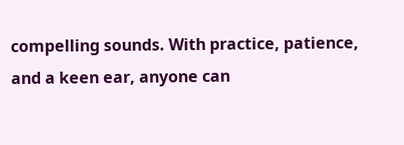compelling sounds. With practice, patience, and a keen ear, anyone can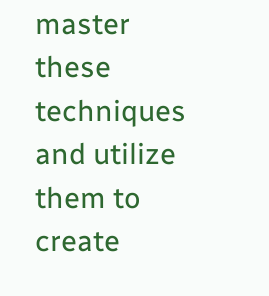master these techniques and utilize them to create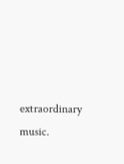extraordinary music.